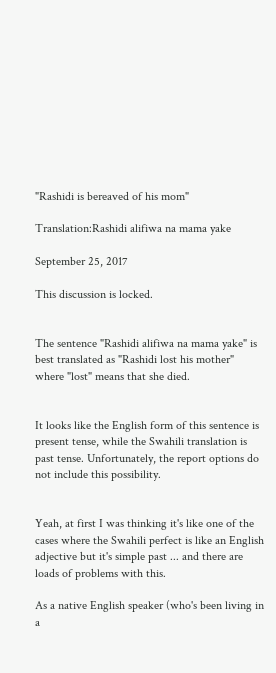"Rashidi is bereaved of his mom"

Translation:Rashidi alifiwa na mama yake

September 25, 2017

This discussion is locked.


The sentence "Rashidi alifiwa na mama yake" is best translated as "Rashidi lost his mother" where "lost" means that she died.


It looks like the English form of this sentence is present tense, while the Swahili translation is past tense. Unfortunately, the report options do not include this possibility.


Yeah, at first I was thinking it's like one of the cases where the Swahili perfect is like an English adjective but it's simple past ... and there are loads of problems with this.

As a native English speaker (who's been living in a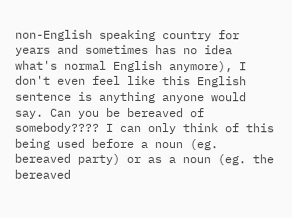non-English speaking country for years and sometimes has no idea what's normal English anymore), I don't even feel like this English sentence is anything anyone would say. Can you be bereaved of somebody???? I can only think of this being used before a noun (eg. bereaved party) or as a noun (eg. the bereaved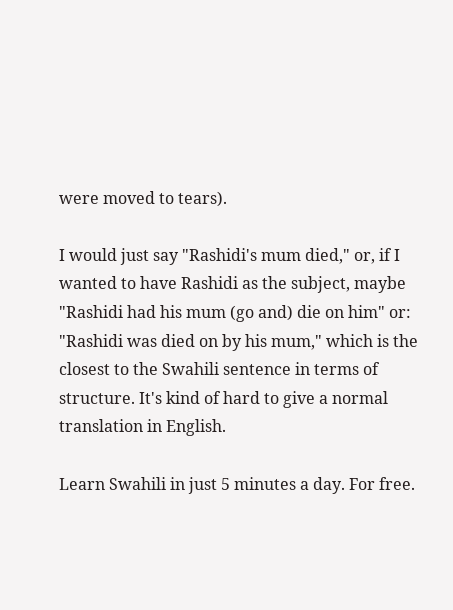were moved to tears).

I would just say "Rashidi's mum died," or, if I wanted to have Rashidi as the subject, maybe "Rashidi had his mum (go and) die on him" or: "Rashidi was died on by his mum," which is the closest to the Swahili sentence in terms of structure. It's kind of hard to give a normal translation in English.

Learn Swahili in just 5 minutes a day. For free.